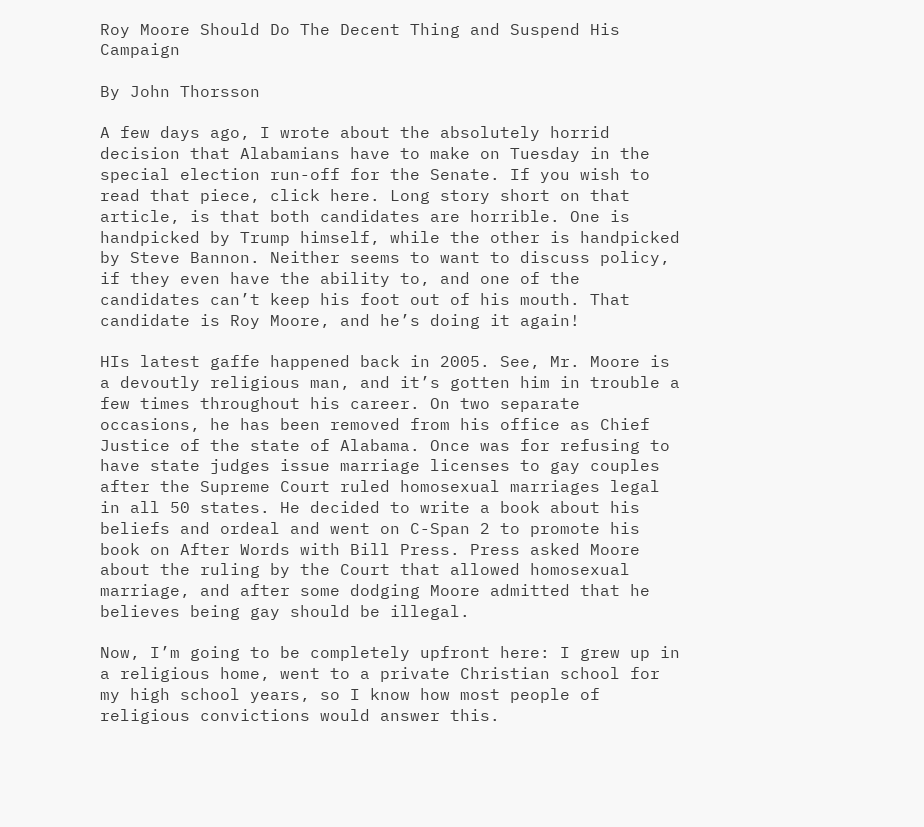Roy Moore Should Do The Decent Thing and Suspend His Campaign

By John Thorsson

A few days ago, I wrote about the absolutely horrid decision that Alabamians have to make on Tuesday in the special election run-off for the Senate. If you wish to read that piece, click here. Long story short on that article, is that both candidates are horrible. One is handpicked by Trump himself, while the other is handpicked by Steve Bannon. Neither seems to want to discuss policy, if they even have the ability to, and one of the candidates can’t keep his foot out of his mouth. That candidate is Roy Moore, and he’s doing it again!

HIs latest gaffe happened back in 2005. See, Mr. Moore is a devoutly religious man, and it’s gotten him in trouble a few times throughout his career. On two separate occasions, he has been removed from his office as Chief Justice of the state of Alabama. Once was for refusing to have state judges issue marriage licenses to gay couples after the Supreme Court ruled homosexual marriages legal in all 50 states. He decided to write a book about his beliefs and ordeal and went on C-Span 2 to promote his book on After Words with Bill Press. Press asked Moore about the ruling by the Court that allowed homosexual marriage, and after some dodging Moore admitted that he believes being gay should be illegal.

Now, I’m going to be completely upfront here: I grew up in a religious home, went to a private Christian school for my high school years, so I know how most people of religious convictions would answer this.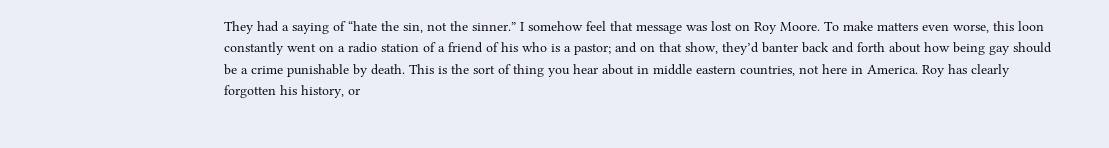They had a saying of “hate the sin, not the sinner.” I somehow feel that message was lost on Roy Moore. To make matters even worse, this loon constantly went on a radio station of a friend of his who is a pastor; and on that show, they’d banter back and forth about how being gay should be a crime punishable by death. This is the sort of thing you hear about in middle eastern countries, not here in America. Roy has clearly forgotten his history, or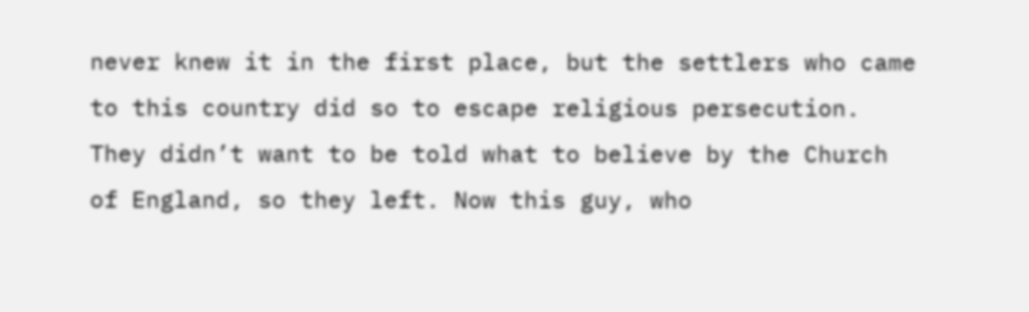never knew it in the first place, but the settlers who came to this country did so to escape religious persecution. They didn’t want to be told what to believe by the Church of England, so they left. Now this guy, who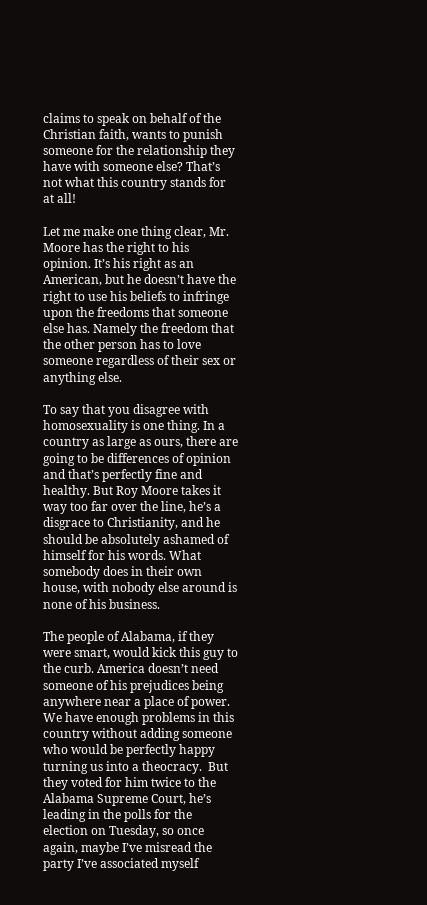claims to speak on behalf of the Christian faith, wants to punish someone for the relationship they have with someone else? That’s not what this country stands for at all!

Let me make one thing clear, Mr. Moore has the right to his opinion. It’s his right as an American, but he doesn’t have the right to use his beliefs to infringe upon the freedoms that someone else has. Namely the freedom that the other person has to love someone regardless of their sex or anything else.

To say that you disagree with homosexuality is one thing. In a country as large as ours, there are going to be differences of opinion and that’s perfectly fine and healthy. But Roy Moore takes it way too far over the line, he’s a disgrace to Christianity, and he should be absolutely ashamed of himself for his words. What somebody does in their own house, with nobody else around is none of his business.

The people of Alabama, if they were smart, would kick this guy to the curb. America doesn’t need someone of his prejudices being anywhere near a place of power. We have enough problems in this country without adding someone who would be perfectly happy turning us into a theocracy.  But they voted for him twice to the Alabama Supreme Court, he’s leading in the polls for the election on Tuesday, so once again, maybe I’ve misread the party I’ve associated myself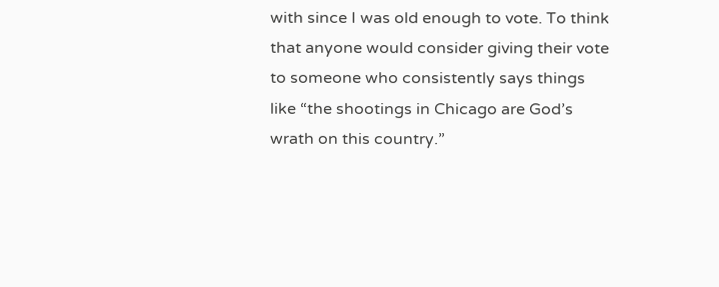with since I was old enough to vote. To think that anyone would consider giving their vote to someone who consistently says things like “the shootings in Chicago are God’s wrath on this country.”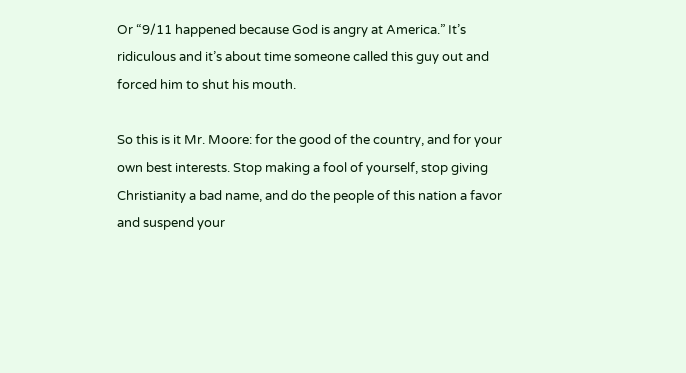Or “9/11 happened because God is angry at America.” It’s ridiculous and it’s about time someone called this guy out and forced him to shut his mouth.

So this is it Mr. Moore: for the good of the country, and for your own best interests. Stop making a fool of yourself, stop giving Christianity a bad name, and do the people of this nation a favor and suspend your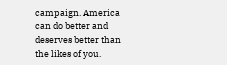campaign. America can do better and deserves better than the likes of you.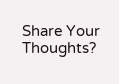Share Your Thoughts?